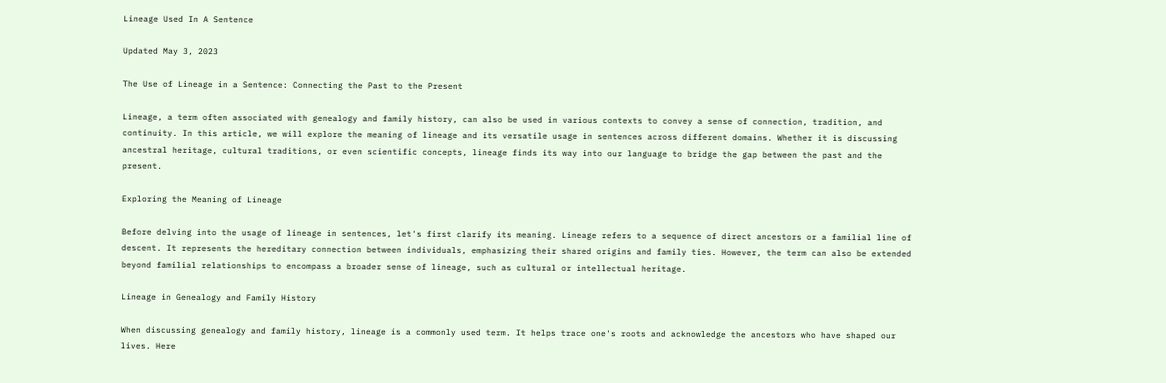Lineage Used In A Sentence

Updated May 3, 2023

The Use of Lineage in a Sentence: Connecting the Past to the Present

Lineage, a term often associated with genealogy and family history, can also be used in various contexts to convey a sense of connection, tradition, and continuity. In this article, we will explore the meaning of lineage and its versatile usage in sentences across different domains. Whether it is discussing ancestral heritage, cultural traditions, or even scientific concepts, lineage finds its way into our language to bridge the gap between the past and the present.

Exploring the Meaning of Lineage

Before delving into the usage of lineage in sentences, let's first clarify its meaning. Lineage refers to a sequence of direct ancestors or a familial line of descent. It represents the hereditary connection between individuals, emphasizing their shared origins and family ties. However, the term can also be extended beyond familial relationships to encompass a broader sense of lineage, such as cultural or intellectual heritage.

Lineage in Genealogy and Family History

When discussing genealogy and family history, lineage is a commonly used term. It helps trace one's roots and acknowledge the ancestors who have shaped our lives. Here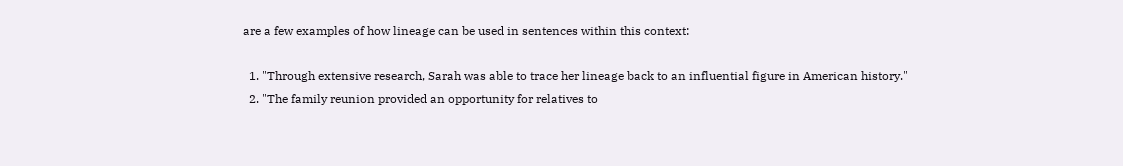are a few examples of how lineage can be used in sentences within this context:

  1. "Through extensive research, Sarah was able to trace her lineage back to an influential figure in American history."
  2. "The family reunion provided an opportunity for relatives to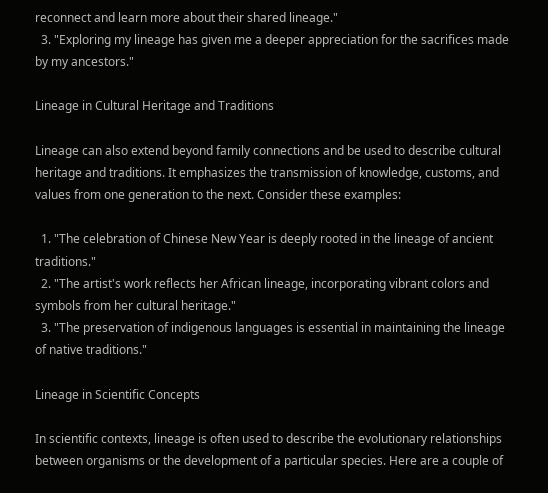reconnect and learn more about their shared lineage."
  3. "Exploring my lineage has given me a deeper appreciation for the sacrifices made by my ancestors."

Lineage in Cultural Heritage and Traditions

Lineage can also extend beyond family connections and be used to describe cultural heritage and traditions. It emphasizes the transmission of knowledge, customs, and values from one generation to the next. Consider these examples:

  1. "The celebration of Chinese New Year is deeply rooted in the lineage of ancient traditions."
  2. "The artist's work reflects her African lineage, incorporating vibrant colors and symbols from her cultural heritage."
  3. "The preservation of indigenous languages is essential in maintaining the lineage of native traditions."

Lineage in Scientific Concepts

In scientific contexts, lineage is often used to describe the evolutionary relationships between organisms or the development of a particular species. Here are a couple of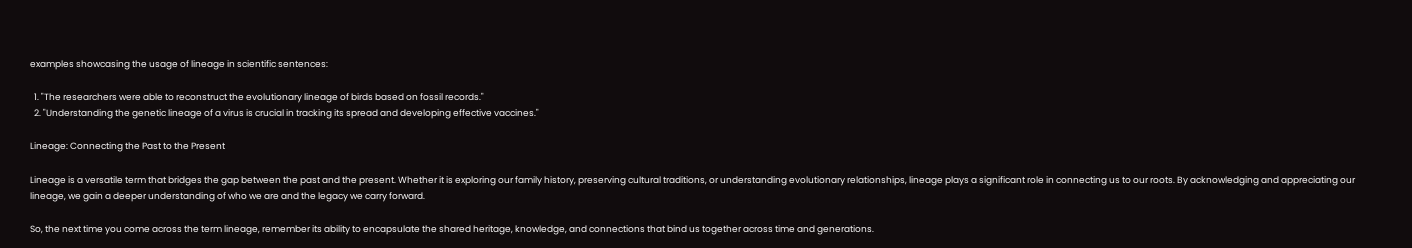examples showcasing the usage of lineage in scientific sentences:

  1. "The researchers were able to reconstruct the evolutionary lineage of birds based on fossil records."
  2. "Understanding the genetic lineage of a virus is crucial in tracking its spread and developing effective vaccines."

Lineage: Connecting the Past to the Present

Lineage is a versatile term that bridges the gap between the past and the present. Whether it is exploring our family history, preserving cultural traditions, or understanding evolutionary relationships, lineage plays a significant role in connecting us to our roots. By acknowledging and appreciating our lineage, we gain a deeper understanding of who we are and the legacy we carry forward.

So, the next time you come across the term lineage, remember its ability to encapsulate the shared heritage, knowledge, and connections that bind us together across time and generations.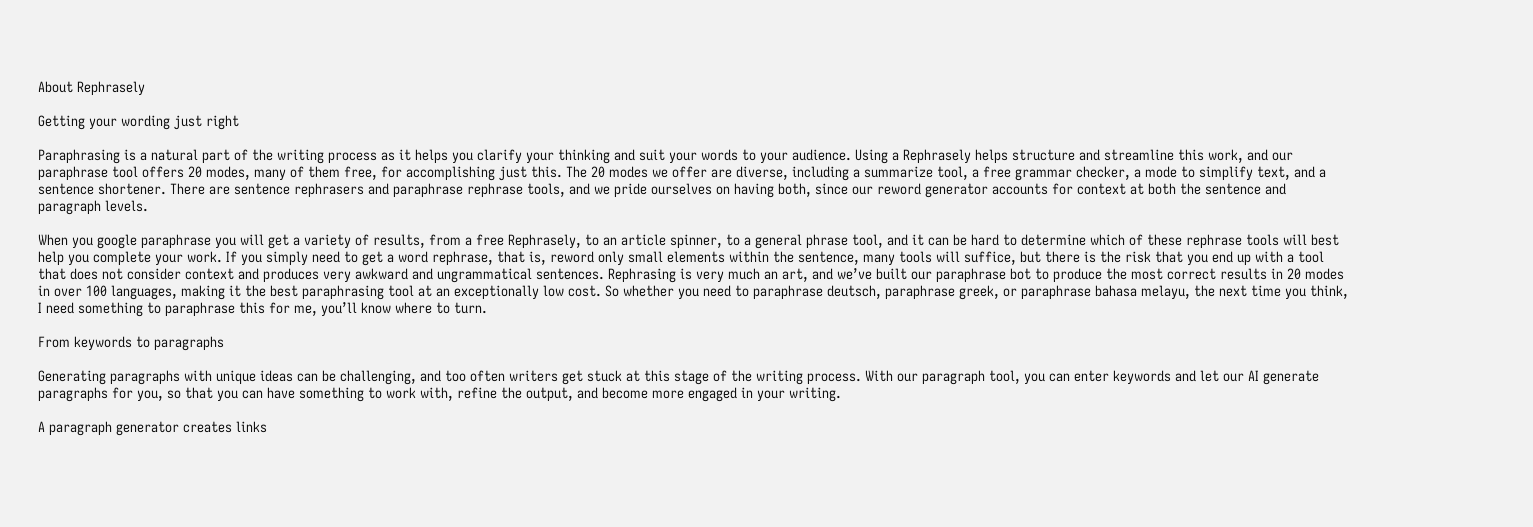About Rephrasely

Getting your wording just right

Paraphrasing is a natural part of the writing process as it helps you clarify your thinking and suit your words to your audience. Using a Rephrasely helps structure and streamline this work, and our paraphrase tool offers 20 modes, many of them free, for accomplishing just this. The 20 modes we offer are diverse, including a summarize tool, a free grammar checker, a mode to simplify text, and a sentence shortener. There are sentence rephrasers and paraphrase rephrase tools, and we pride ourselves on having both, since our reword generator accounts for context at both the sentence and paragraph levels.

When you google paraphrase you will get a variety of results, from a free Rephrasely, to an article spinner, to a general phrase tool, and it can be hard to determine which of these rephrase tools will best help you complete your work. If you simply need to get a word rephrase, that is, reword only small elements within the sentence, many tools will suffice, but there is the risk that you end up with a tool that does not consider context and produces very awkward and ungrammatical sentences. Rephrasing is very much an art, and we’ve built our paraphrase bot to produce the most correct results in 20 modes in over 100 languages, making it the best paraphrasing tool at an exceptionally low cost. So whether you need to paraphrase deutsch, paraphrase greek, or paraphrase bahasa melayu, the next time you think, I need something to paraphrase this for me, you’ll know where to turn.

From keywords to paragraphs

Generating paragraphs with unique ideas can be challenging, and too often writers get stuck at this stage of the writing process. With our paragraph tool, you can enter keywords and let our AI generate paragraphs for you, so that you can have something to work with, refine the output, and become more engaged in your writing.

A paragraph generator creates links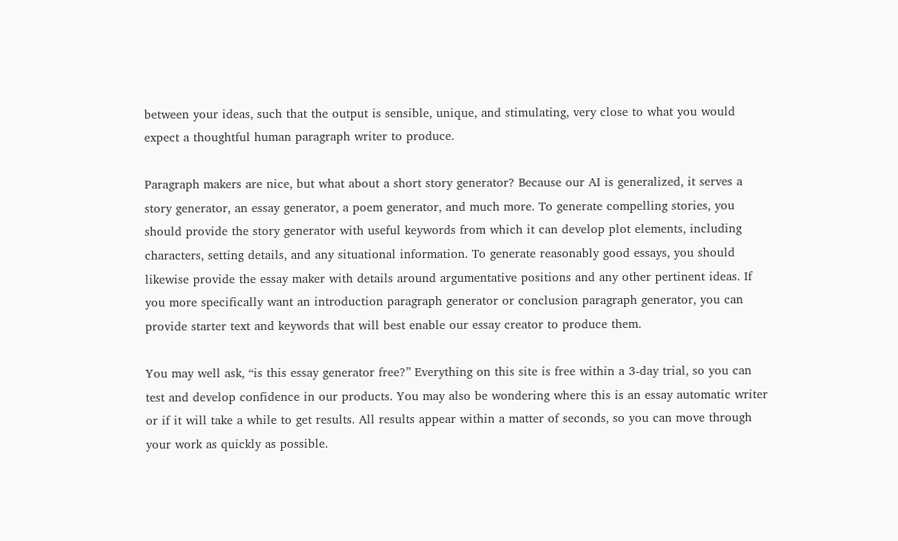between your ideas, such that the output is sensible, unique, and stimulating, very close to what you would expect a thoughtful human paragraph writer to produce.

Paragraph makers are nice, but what about a short story generator? Because our AI is generalized, it serves a story generator, an essay generator, a poem generator, and much more. To generate compelling stories, you should provide the story generator with useful keywords from which it can develop plot elements, including characters, setting details, and any situational information. To generate reasonably good essays, you should likewise provide the essay maker with details around argumentative positions and any other pertinent ideas. If you more specifically want an introduction paragraph generator or conclusion paragraph generator, you can provide starter text and keywords that will best enable our essay creator to produce them.

You may well ask, “is this essay generator free?” Everything on this site is free within a 3-day trial, so you can test and develop confidence in our products. You may also be wondering where this is an essay automatic writer or if it will take a while to get results. All results appear within a matter of seconds, so you can move through your work as quickly as possible.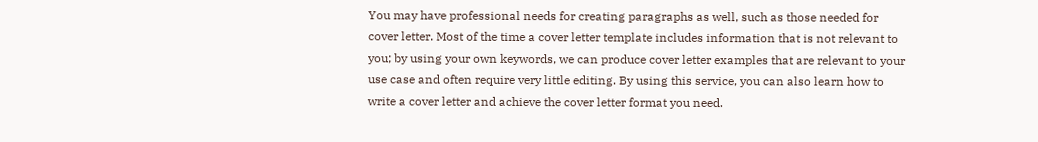You may have professional needs for creating paragraphs as well, such as those needed for cover letter. Most of the time a cover letter template includes information that is not relevant to you; by using your own keywords, we can produce cover letter examples that are relevant to your use case and often require very little editing. By using this service, you can also learn how to write a cover letter and achieve the cover letter format you need.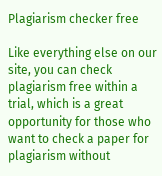Plagiarism checker free

Like everything else on our site, you can check plagiarism free within a trial, which is a great opportunity for those who want to check a paper for plagiarism without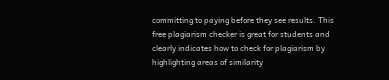committing to paying before they see results. This free plagiarism checker is great for students and clearly indicates how to check for plagiarism by highlighting areas of similarity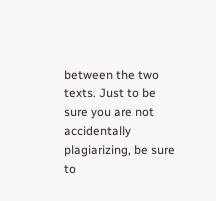between the two texts. Just to be sure you are not accidentally plagiarizing, be sure to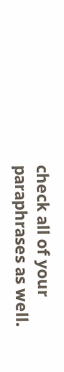check all of your paraphrases as well.